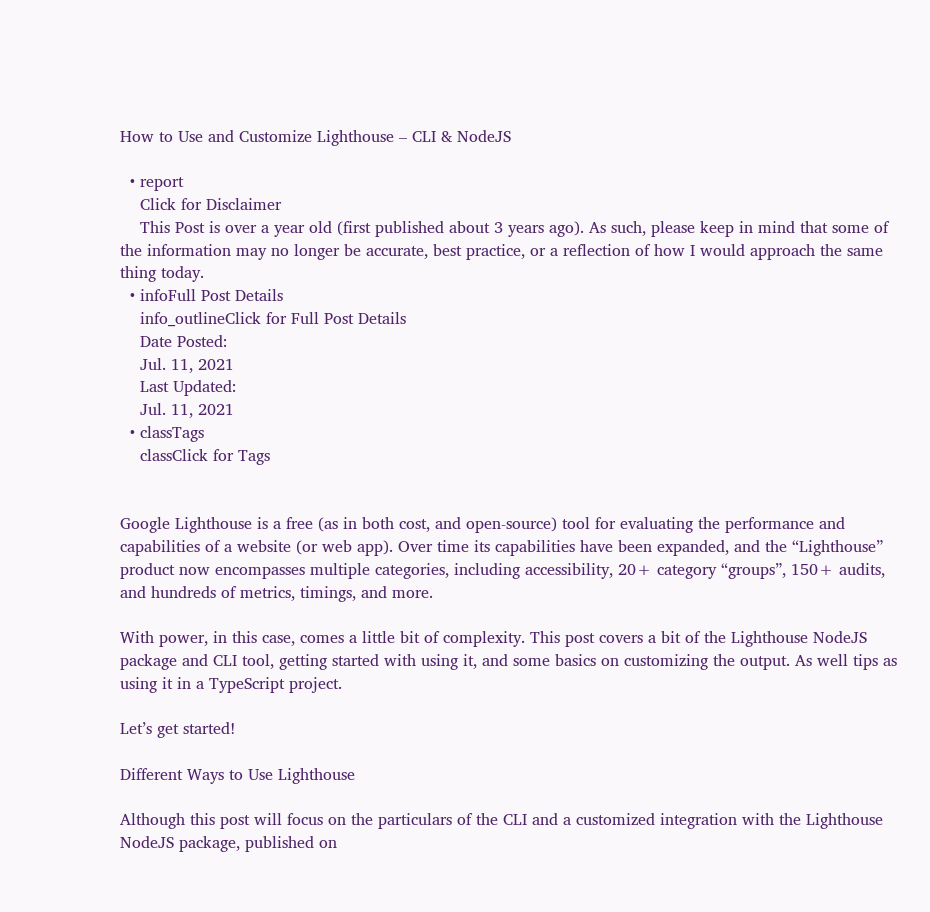How to Use and Customize Lighthouse – CLI & NodeJS

  • report
    Click for Disclaimer
    This Post is over a year old (first published about 3 years ago). As such, please keep in mind that some of the information may no longer be accurate, best practice, or a reflection of how I would approach the same thing today.
  • infoFull Post Details
    info_outlineClick for Full Post Details
    Date Posted:
    Jul. 11, 2021
    Last Updated:
    Jul. 11, 2021
  • classTags
    classClick for Tags


Google Lighthouse is a free (as in both cost, and open-source) tool for evaluating the performance and capabilities of a website (or web app). Over time its capabilities have been expanded, and the “Lighthouse” product now encompasses multiple categories, including accessibility, 20+ category “groups”, 150+ audits, and hundreds of metrics, timings, and more.

With power, in this case, comes a little bit of complexity. This post covers a bit of the Lighthouse NodeJS package and CLI tool, getting started with using it, and some basics on customizing the output. As well tips as using it in a TypeScript project.

Let’s get started!

Different Ways to Use Lighthouse

Although this post will focus on the particulars of the CLI and a customized integration with the Lighthouse NodeJS package, published on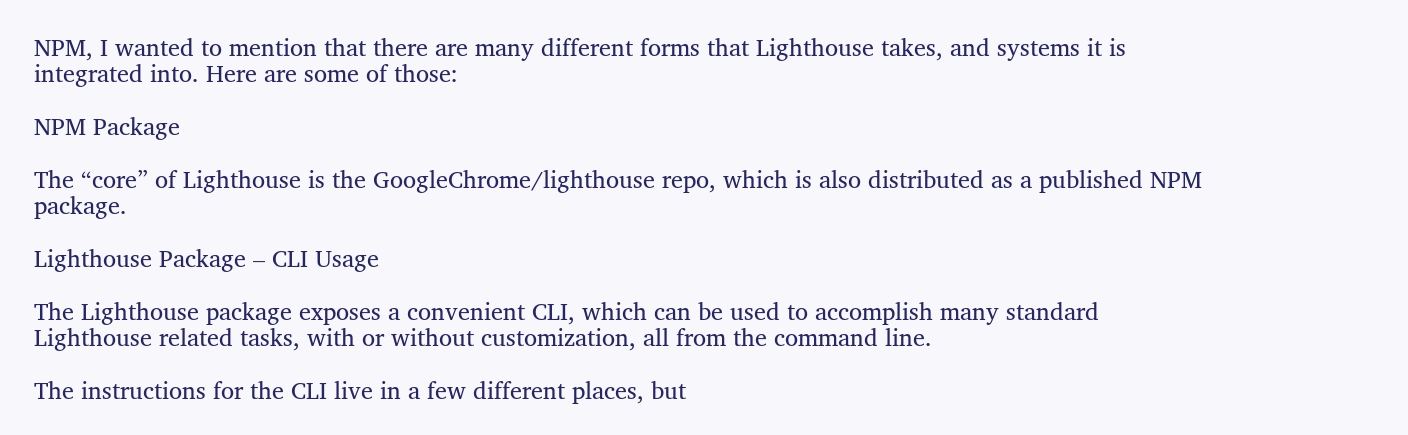NPM, I wanted to mention that there are many different forms that Lighthouse takes, and systems it is integrated into. Here are some of those:

NPM Package

The “core” of Lighthouse is the GoogleChrome/lighthouse repo, which is also distributed as a published NPM package.

Lighthouse Package – CLI Usage

The Lighthouse package exposes a convenient CLI, which can be used to accomplish many standard Lighthouse related tasks, with or without customization, all from the command line.

The instructions for the CLI live in a few different places, but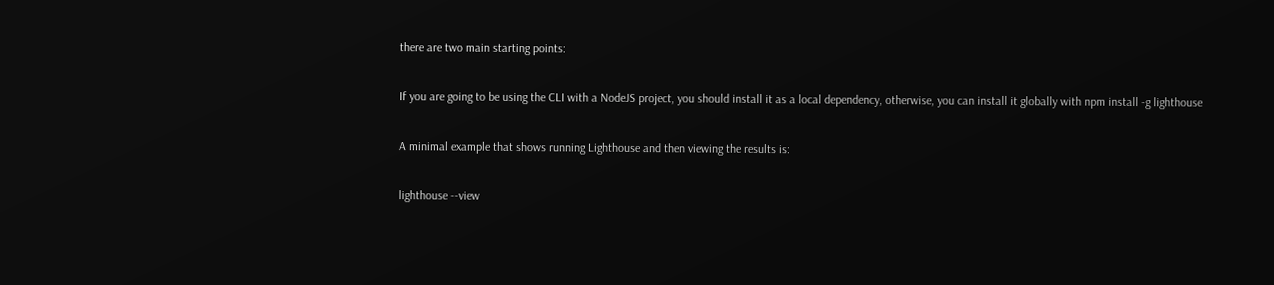there are two main starting points:

If you are going to be using the CLI with a NodeJS project, you should install it as a local dependency, otherwise, you can install it globally with npm install -g lighthouse

A minimal example that shows running Lighthouse and then viewing the results is:

lighthouse --view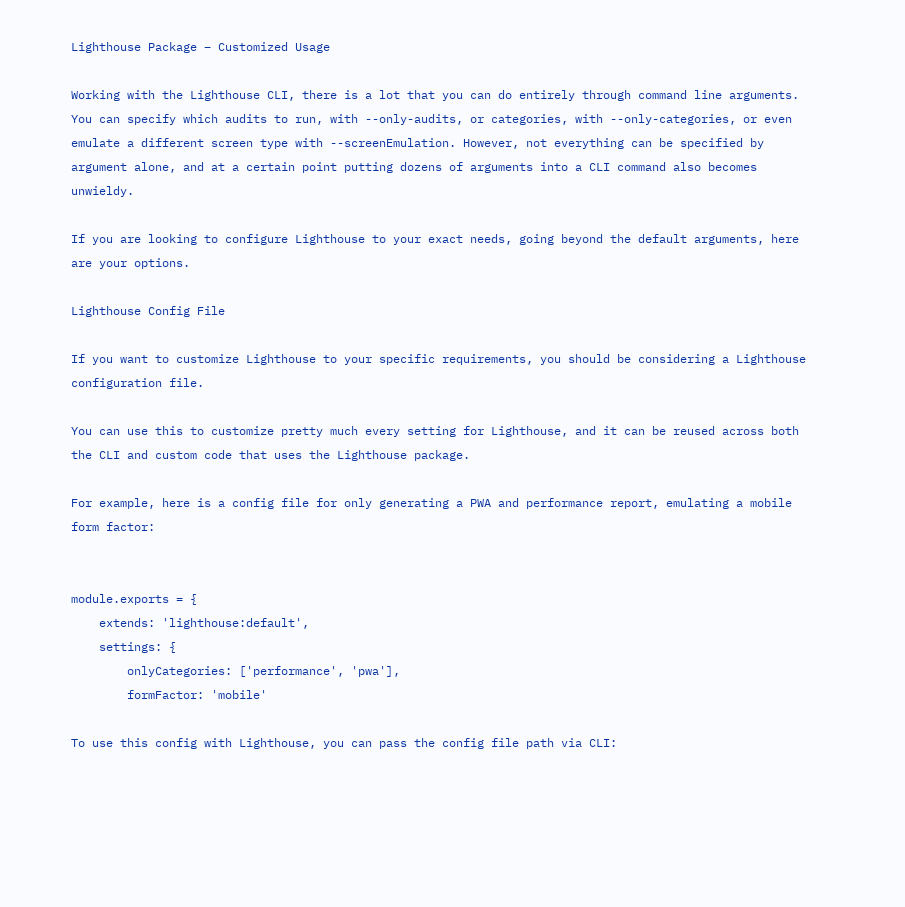Lighthouse Package – Customized Usage

Working with the Lighthouse CLI, there is a lot that you can do entirely through command line arguments. You can specify which audits to run, with --only-audits, or categories, with --only-categories, or even emulate a different screen type with --screenEmulation. However, not everything can be specified by argument alone, and at a certain point putting dozens of arguments into a CLI command also becomes unwieldy.

If you are looking to configure Lighthouse to your exact needs, going beyond the default arguments, here are your options.

Lighthouse Config File

If you want to customize Lighthouse to your specific requirements, you should be considering a Lighthouse configuration file.

You can use this to customize pretty much every setting for Lighthouse, and it can be reused across both the CLI and custom code that uses the Lighthouse package.

For example, here is a config file for only generating a PWA and performance report, emulating a mobile form factor:


module.exports = {
    extends: 'lighthouse:default',
    settings: {
        onlyCategories: ['performance', 'pwa'],
        formFactor: 'mobile'

To use this config with Lighthouse, you can pass the config file path via CLI: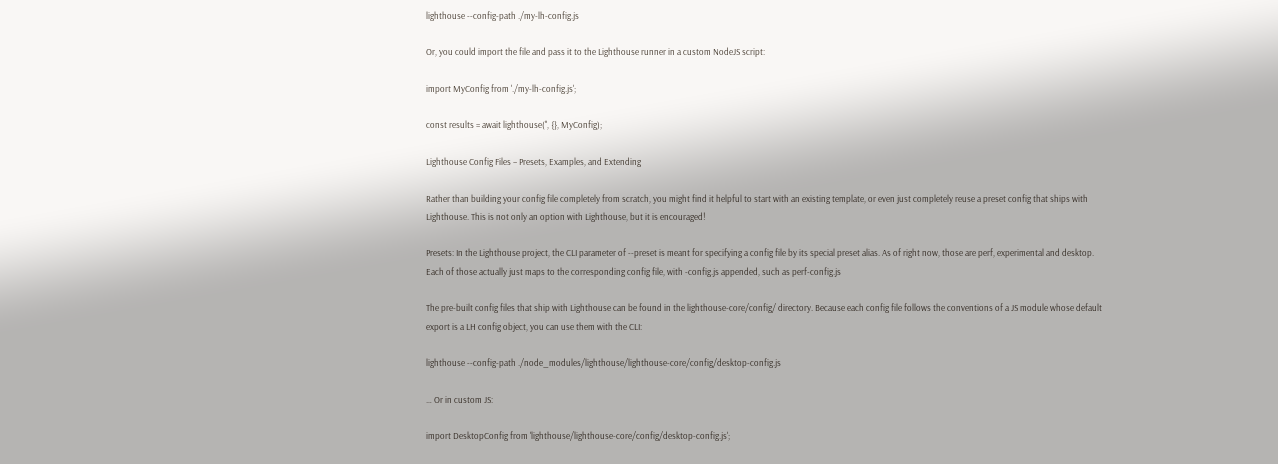lighthouse --config-path ./my-lh-config.js

Or, you could import the file and pass it to the Lighthouse runner in a custom NodeJS script:

import MyConfig from './my-lh-config.js';

const results = await lighthouse('', {}, MyConfig);

Lighthouse Config Files – Presets, Examples, and Extending

Rather than building your config file completely from scratch, you might find it helpful to start with an existing template, or even just completely reuse a preset config that ships with Lighthouse. This is not only an option with Lighthouse, but it is encouraged!

Presets: In the Lighthouse project, the CLI parameter of --preset is meant for specifying a config file by its special preset alias. As of right now, those are perf, experimental and desktop. Each of those actually just maps to the corresponding config file, with -config.js appended, such as perf-config.js

The pre-built config files that ship with Lighthouse can be found in the lighthouse-core/config/ directory. Because each config file follows the conventions of a JS module whose default export is a LH config object, you can use them with the CLI:

lighthouse --config-path ./node_modules/lighthouse/lighthouse-core/config/desktop-config.js

… Or in custom JS:

import DesktopConfig from 'lighthouse/lighthouse-core/config/desktop-config.js';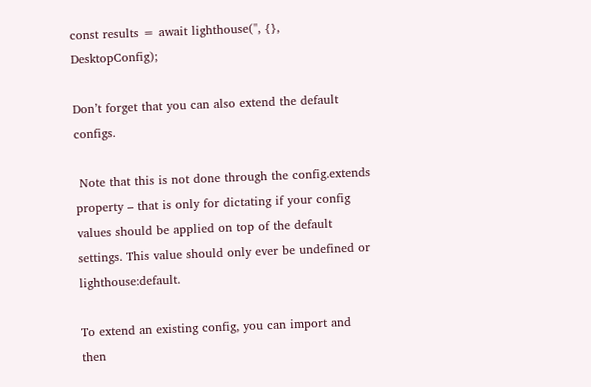const results = await lighthouse('', {}, DesktopConfig);

Don’t forget that you can also extend the default configs.

 Note that this is not done through the config.extends property – that is only for dictating if your config values should be applied on top of the default settings. This value should only ever be undefined or lighthouse:default.

To extend an existing config, you can import and then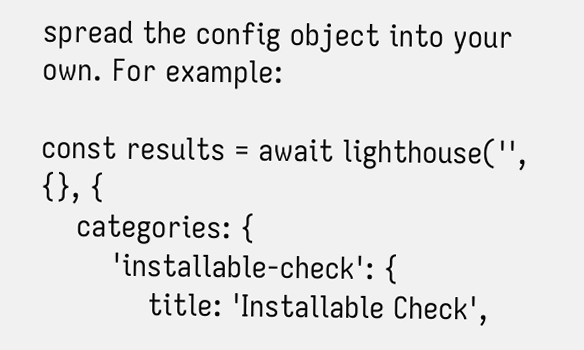spread the config object into your own. For example:

const results = await lighthouse('', {}, {
    categories: {
        'installable-check': {
            title: 'Installable Check',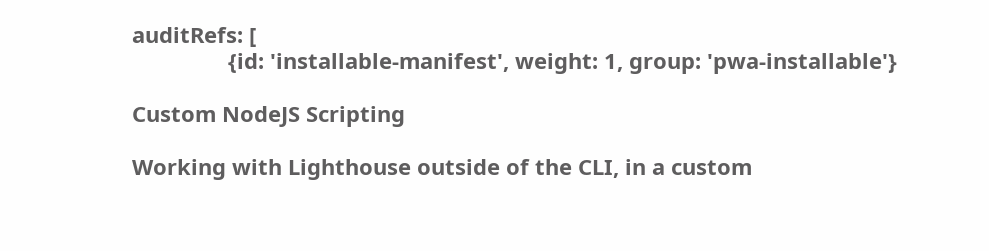auditRefs: [
                {id: 'installable-manifest', weight: 1, group: 'pwa-installable'}

Custom NodeJS Scripting

Working with Lighthouse outside of the CLI, in a custom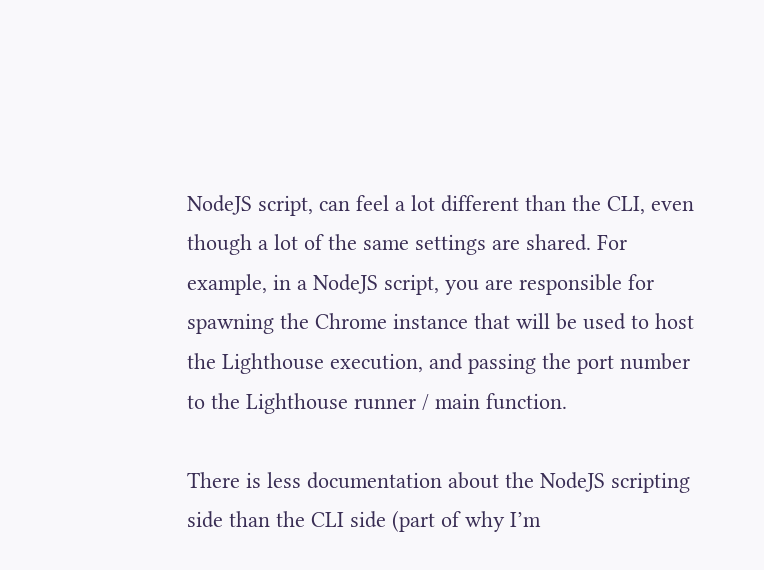NodeJS script, can feel a lot different than the CLI, even though a lot of the same settings are shared. For example, in a NodeJS script, you are responsible for spawning the Chrome instance that will be used to host the Lighthouse execution, and passing the port number to the Lighthouse runner / main function.

There is less documentation about the NodeJS scripting side than the CLI side (part of why I’m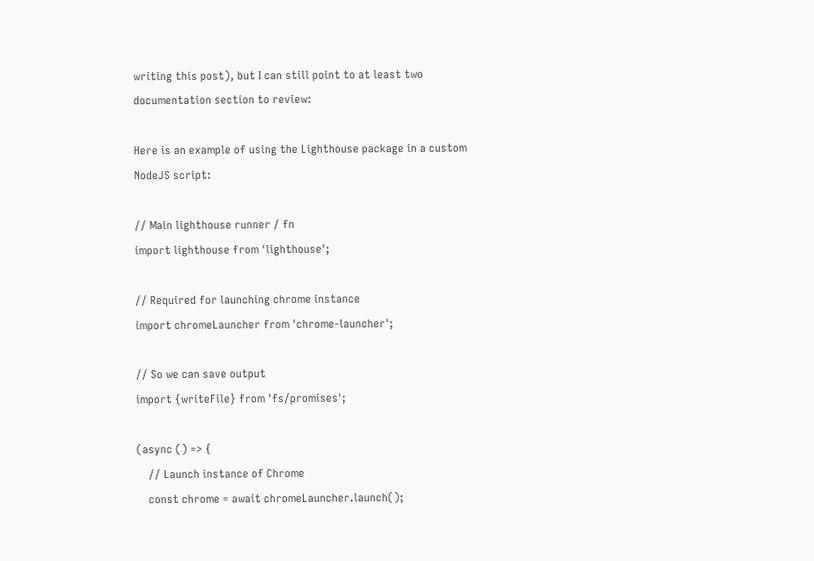writing this post), but I can still point to at least two documentation section to review:

Here is an example of using the Lighthouse package in a custom NodeJS script:

// Main lighthouse runner / fn
import lighthouse from 'lighthouse';

// Required for launching chrome instance
import chromeLauncher from 'chrome-launcher';

// So we can save output
import {writeFile} from 'fs/promises';

(async () => {
    // Launch instance of Chrome
    const chrome = await chromeLauncher.launch();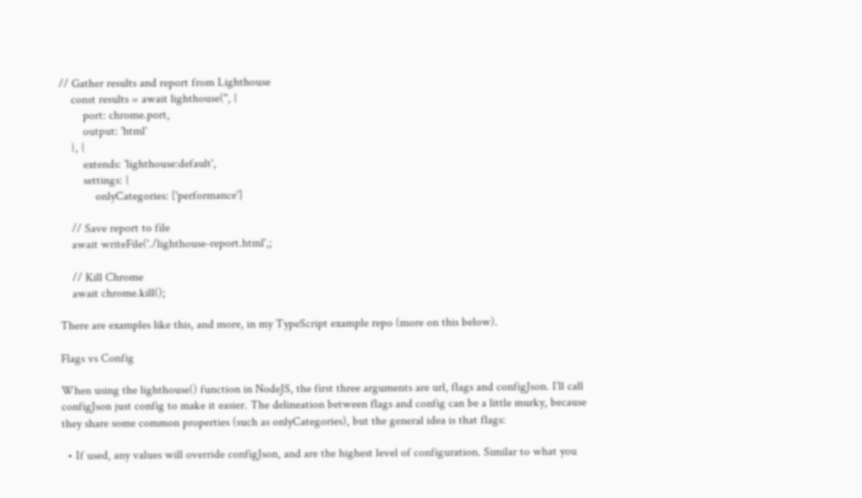// Gather results and report from Lighthouse
    const results = await lighthouse('', {
        port: chrome.port,
        output: 'html'
    }, {
        extends: 'lighthouse:default',
        settings: {
            onlyCategories: ['performance']

    // Save report to file
    await writeFile('./lighthouse-report.html',;

    // Kill Chrome
    await chrome.kill();

There are examples like this, and more, in my TypeScript example repo (more on this below).

Flags vs Config

When using the lighthouse() function in NodeJS, the first three arguments are url, flags and configJson. I’ll call configJson just config to make it easier. The delineation between flags and config can be a little murky, because they share some common properties (such as onlyCategories), but the general idea is that flags:

  • If used, any values will override configJson, and are the highest level of configuration. Similar to what you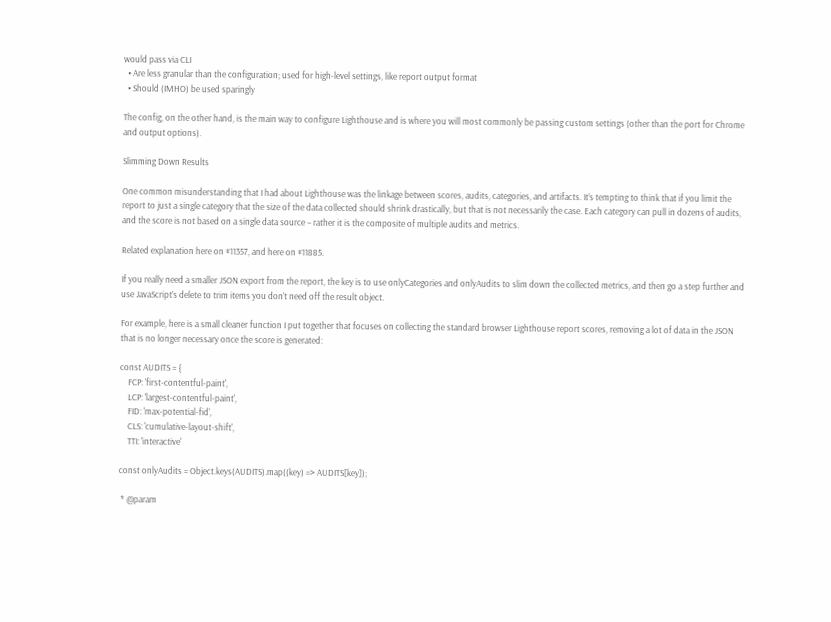would pass via CLI
  • Are less granular than the configuration; used for high-level settings, like report output format
  • Should (IMHO) be used sparingly

The config, on the other hand, is the main way to configure Lighthouse and is where you will most commonly be passing custom settings (other than the port for Chrome and output options).

Slimming Down Results

One common misunderstanding that I had about Lighthouse was the linkage between scores, audits, categories, and artifacts. It’s tempting to think that if you limit the report to just a single category that the size of the data collected should shrink drastically, but that is not necessarily the case. Each category can pull in dozens of audits, and the score is not based on a single data source – rather it is the composite of multiple audits and metrics.

Related explanation here on #11357, and here on #11885.

If you really need a smaller JSON export from the report, the key is to use onlyCategories and onlyAudits to slim down the collected metrics, and then go a step further and use JavaScript’s delete to trim items you don’t need off the result object.

For example, here is a small cleaner function I put together that focuses on collecting the standard browser Lighthouse report scores, removing a lot of data in the JSON that is no longer necessary once the score is generated:

const AUDITS = {
    FCP: 'first-contentful-paint',
    LCP: 'largest-contentful-paint',
    FID: 'max-potential-fid',
    CLS: 'cumulative-layout-shift',
    TTI: 'interactive'

const onlyAudits = Object.keys(AUDITS).map((key) => AUDITS[key]);

 * @param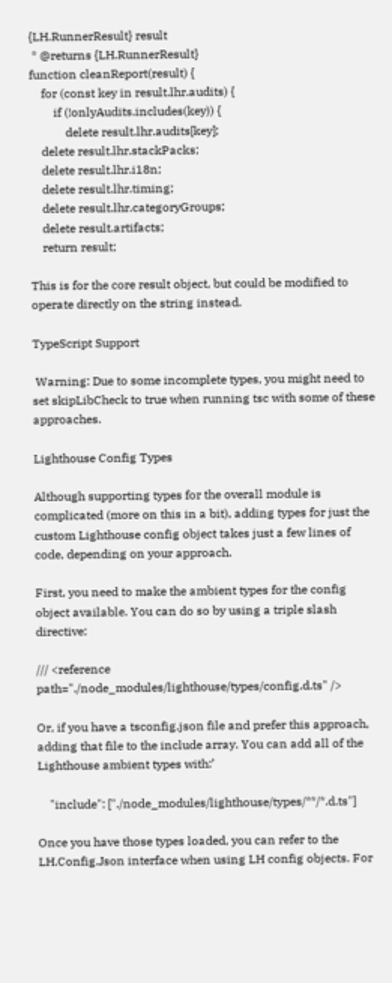{LH.RunnerResult} result
 * @returns {LH.RunnerResult}
function cleanReport(result) {
    for (const key in result.lhr.audits) {
        if (!onlyAudits.includes(key)) {
            delete result.lhr.audits[key];
    delete result.lhr.stackPacks;
    delete result.lhr.i18n;
    delete result.lhr.timing;
    delete result.lhr.categoryGroups;
    delete result.artifacts;
    return result;

This is for the core result object, but could be modified to operate directly on the string instead.

TypeScript Support

 Warning: Due to some incomplete types, you might need to set skipLibCheck to true when running tsc with some of these approaches.

Lighthouse Config Types

Although supporting types for the overall module is complicated (more on this in a bit), adding types for just the custom Lighthouse config object takes just a few lines of code, depending on your approach.

First, you need to make the ambient types for the config object available. You can do so by using a triple slash directive:

/// <reference path="./node_modules/lighthouse/types/config.d.ts" />

Or, if you have a tsconfig.json file and prefer this approach, adding that file to the include array. You can add all of the Lighthouse ambient types with:’

    "include": ["./node_modules/lighthouse/types/**/*.d.ts"]

Once you have those types loaded, you can refer to the LH.Config.Json interface when using LH config objects. For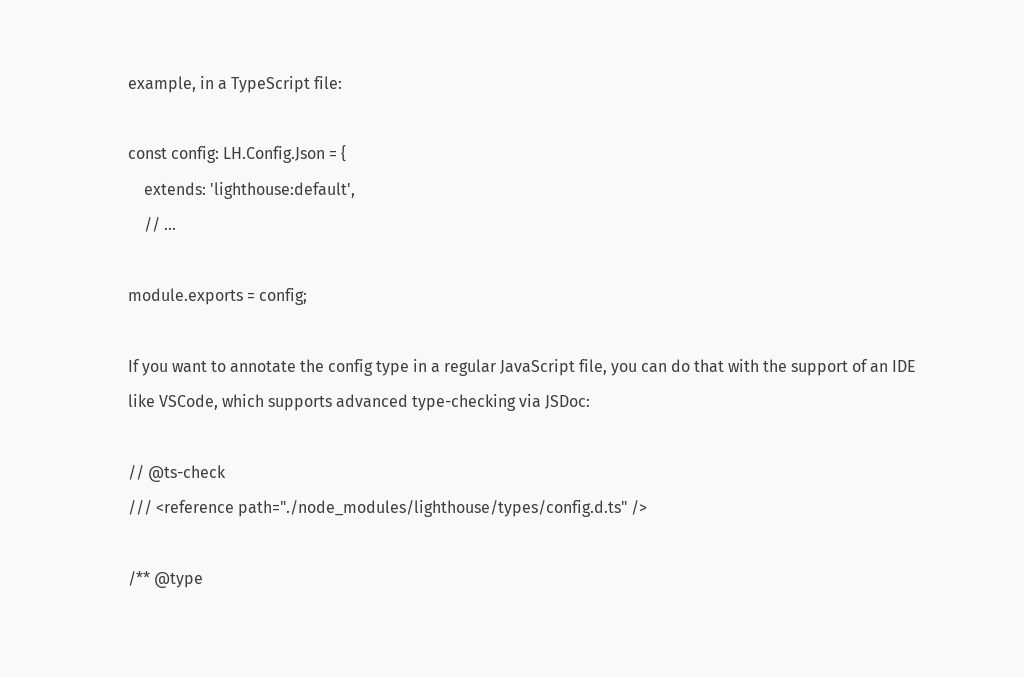example, in a TypeScript file:

const config: LH.Config.Json = {
    extends: 'lighthouse:default',
    // ...

module.exports = config;

If you want to annotate the config type in a regular JavaScript file, you can do that with the support of an IDE like VSCode, which supports advanced type-checking via JSDoc:

// @ts-check
/// <reference path="./node_modules/lighthouse/types/config.d.ts" />

/** @type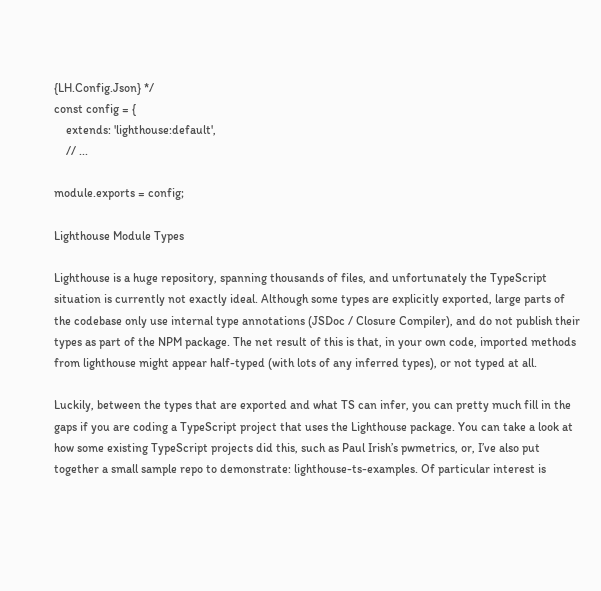{LH.Config.Json} */
const config = {
    extends: 'lighthouse:default',
    // ...

module.exports = config;

Lighthouse Module Types

Lighthouse is a huge repository, spanning thousands of files, and unfortunately the TypeScript situation is currently not exactly ideal. Although some types are explicitly exported, large parts of the codebase only use internal type annotations (JSDoc / Closure Compiler), and do not publish their types as part of the NPM package. The net result of this is that, in your own code, imported methods from lighthouse might appear half-typed (with lots of any inferred types), or not typed at all.

Luckily, between the types that are exported and what TS can infer, you can pretty much fill in the gaps if you are coding a TypeScript project that uses the Lighthouse package. You can take a look at how some existing TypeScript projects did this, such as Paul Irish’s pwmetrics, or, I’ve also put together a small sample repo to demonstrate: lighthouse-ts-examples. Of particular interest is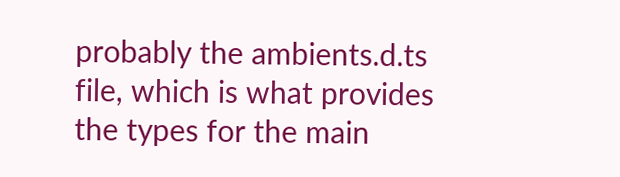probably the ambients.d.ts file, which is what provides the types for the main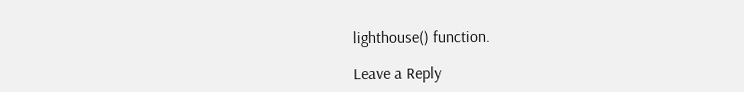lighthouse() function.

Leave a Reply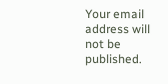Your email address will not be published.